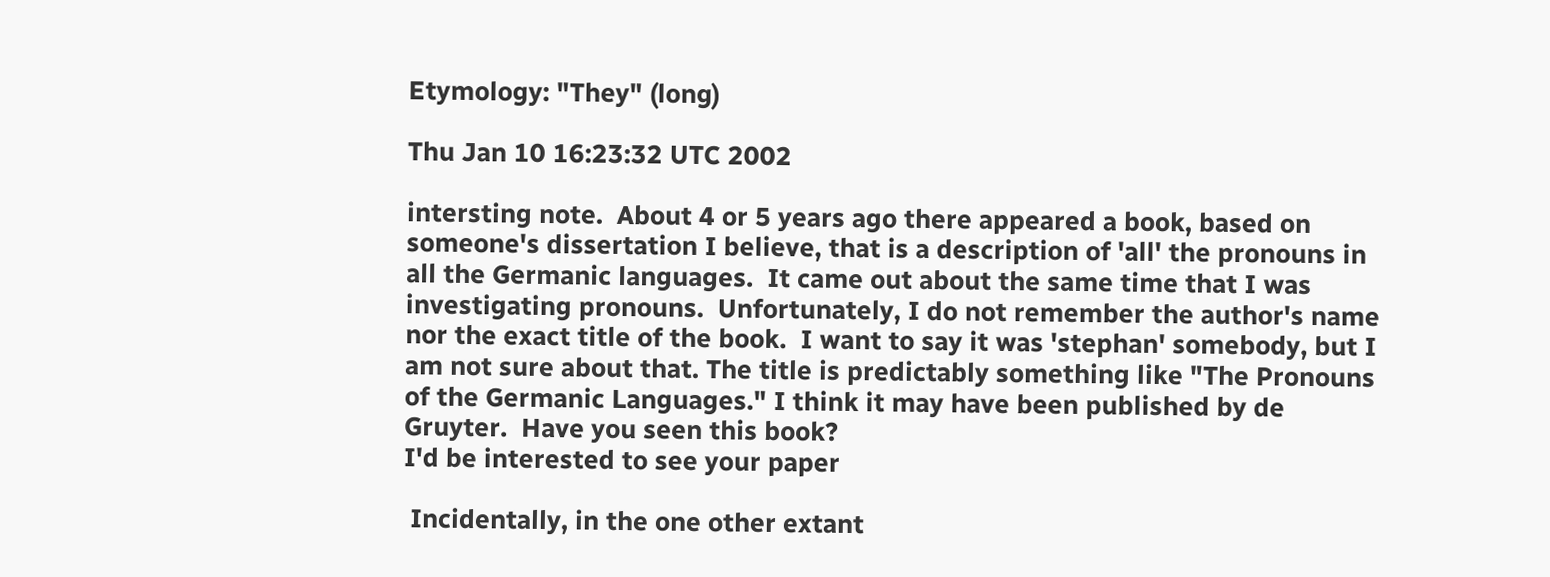Etymology: "They" (long)

Thu Jan 10 16:23:32 UTC 2002

intersting note.  About 4 or 5 years ago there appeared a book, based on someone's dissertation I believe, that is a description of 'all' the pronouns in all the Germanic languages.  It came out about the same time that I was investigating pronouns.  Unfortunately, I do not remember the author's name nor the exact title of the book.  I want to say it was 'stephan' somebody, but I am not sure about that. The title is predictably something like "The Pronouns of the Germanic Languages." I think it may have been published by de Gruyter.  Have you seen this book?
I'd be interested to see your paper

 Incidentally, in the one other extant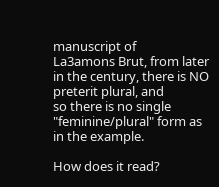manuscript of
La3amons Brut, from later in the century, there is NO preterit plural, and
so there is no single "feminine/plural" form as in the example.

How does it read?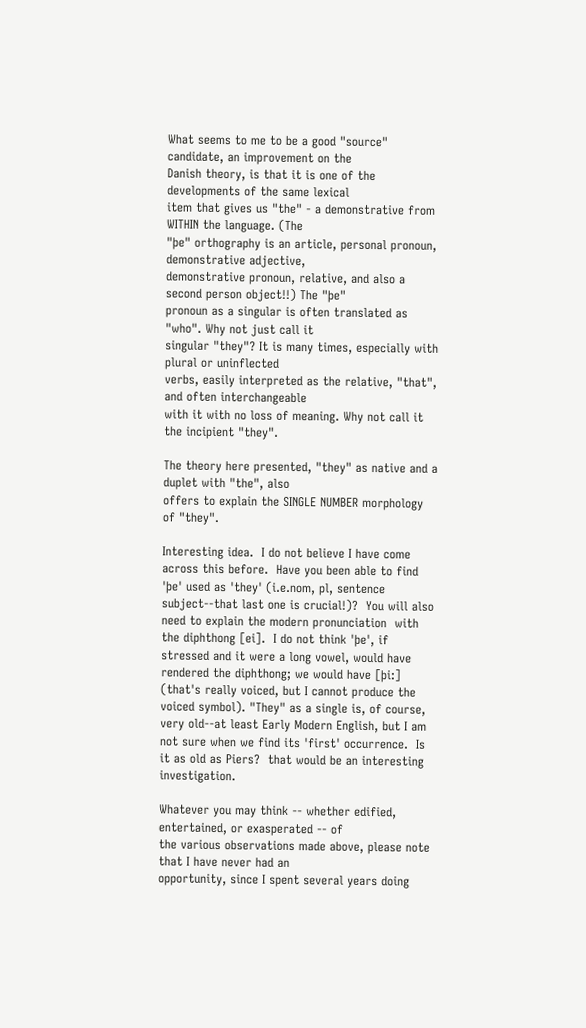What seems to me to be a good "source" candidate, an improvement on the
Danish theory, is that it is one of the developments of the same lexical
item that gives us "the" - a demonstrative from WITHIN the language. (The
"þe" orthography is an article, personal pronoun, demonstrative adjective,
demonstrative pronoun, relative, and also a second person object!!) The "þe"
pronoun as a singular is often translated as "who". Why not just call it
singular "they"? It is many times, especially with plural or uninflected
verbs, easily interpreted as the relative, "that", and often interchangeable
with it with no loss of meaning. Why not call it the incipient "they".

The theory here presented, "they" as native and a duplet with "the", also
offers to explain the SINGLE NUMBER morphology of "they".

Interesting idea.  I do not believe I have come across this before.  Have you been able to find 'þe' used as 'they' (i.e.nom, pl, sentence subject--that last one is crucial!)?  You will also need to explain the modern pronunciation  with the diphthong [ei].  I do not think 'þe', if stressed and it were a long vowel, would have rendered the diphthong; we would have [þi:] (that's really voiced, but I cannot produce the voiced symbol). "They" as a single is, of course, very old--at least Early Modern English, but I am not sure when we find its 'first' occurrence.  Is it as old as Piers?  that would be an interesting investigation.

Whatever you may think -- whether edified, entertained, or exasperated -- of
the various observations made above, please note that I have never had an
opportunity, since I spent several years doing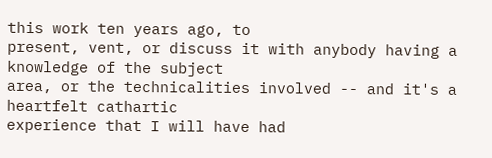this work ten years ago, to
present, vent, or discuss it with anybody having a knowledge of the subject
area, or the technicalities involved -- and it's a heartfelt cathartic
experience that I will have had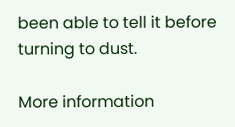been able to tell it before turning to dust.

More information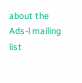about the Ads-l mailing list